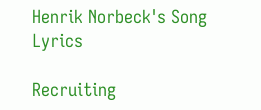Henrik Norbeck's Song Lyrics

Recruiting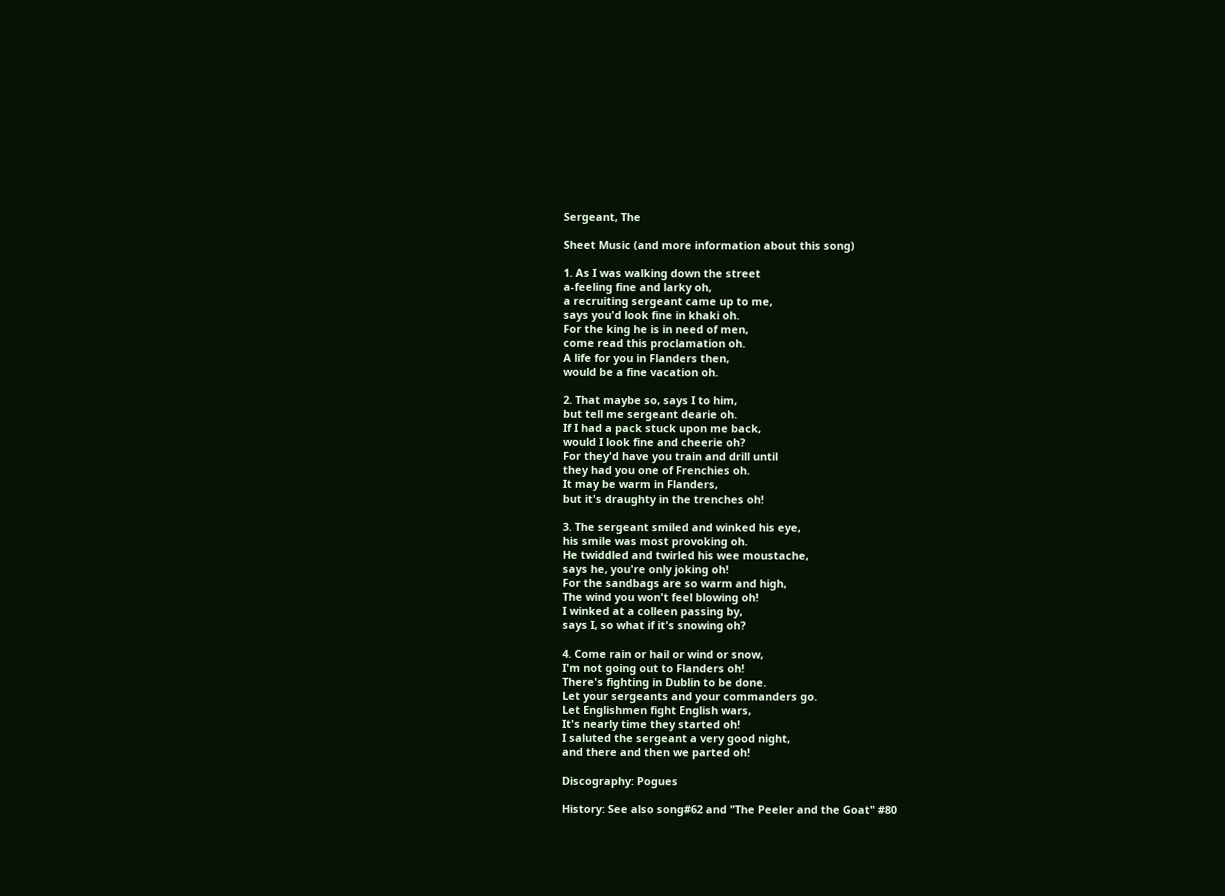Sergeant, The

Sheet Music (and more information about this song)

1. As I was walking down the street
a-feeling fine and larky oh,
a recruiting sergeant came up to me,
says you'd look fine in khaki oh.
For the king he is in need of men,
come read this proclamation oh.
A life for you in Flanders then,
would be a fine vacation oh.

2. That maybe so, says I to him,
but tell me sergeant dearie oh.
If I had a pack stuck upon me back,
would I look fine and cheerie oh?
For they'd have you train and drill until
they had you one of Frenchies oh.
It may be warm in Flanders,
but it's draughty in the trenches oh!

3. The sergeant smiled and winked his eye,
his smile was most provoking oh.
He twiddled and twirled his wee moustache,
says he, you're only joking oh!
For the sandbags are so warm and high,
The wind you won't feel blowing oh!
I winked at a colleen passing by,
says I, so what if it's snowing oh?

4. Come rain or hail or wind or snow,
I'm not going out to Flanders oh!
There's fighting in Dublin to be done.
Let your sergeants and your commanders go.
Let Englishmen fight English wars,
It's nearly time they started oh!
I saluted the sergeant a very good night,
and there and then we parted oh!

Discography: Pogues

History: See also song#62 and "The Peeler and the Goat" #80